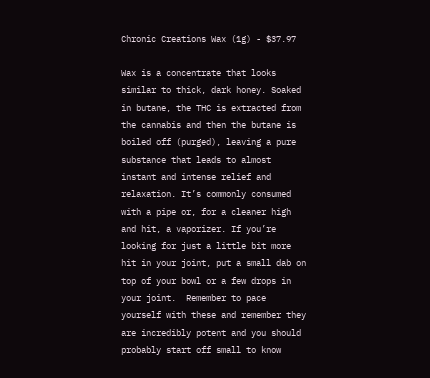Chronic Creations Wax (1g) - $37.97

Wax is a concentrate that looks similar to thick, dark honey. Soaked in butane, the THC is extracted from the cannabis and then the butane is boiled off (purged), leaving a pure substance that leads to almost instant and intense relief and relaxation. It’s commonly consumed with a pipe or, for a cleaner high and hit, a vaporizer. If you’re looking for just a little bit more hit in your joint, put a small dab on top of your bowl or a few drops in your joint.  Remember to pace yourself with these and remember they are incredibly potent and you should probably start off small to know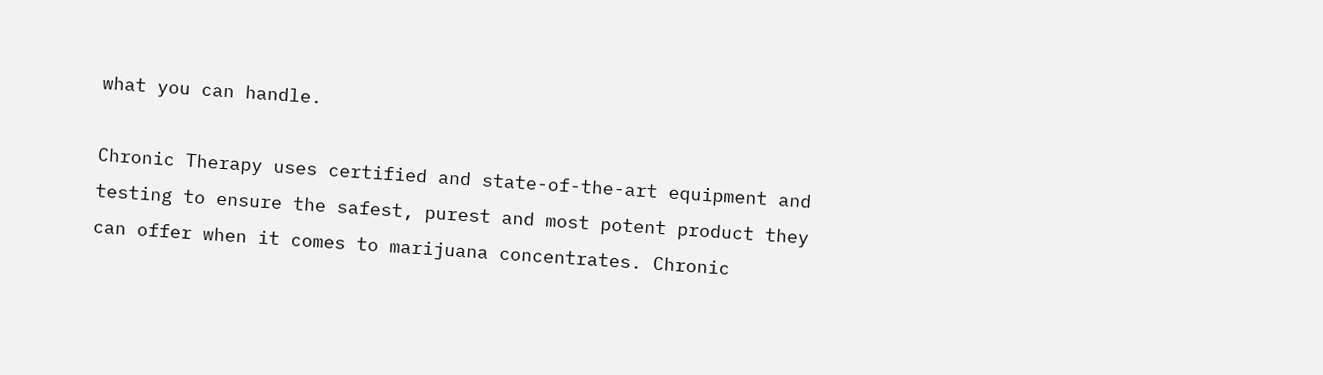what you can handle.

Chronic Therapy uses certified and state-of-the-art equipment and testing to ensure the safest, purest and most potent product they can offer when it comes to marijuana concentrates. Chronic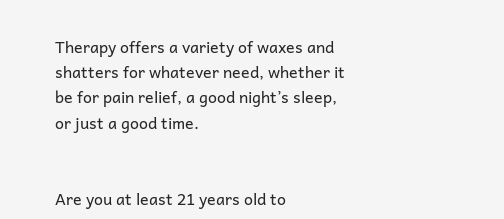Therapy offers a variety of waxes and shatters for whatever need, whether it be for pain relief, a good night’s sleep, or just a good time.


Are you at least 21 years old to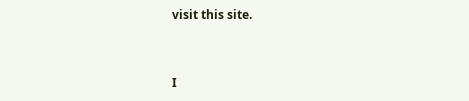visit this site.


I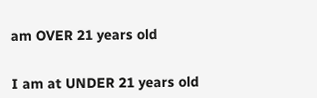am OVER 21 years old


I am at UNDER 21 years old